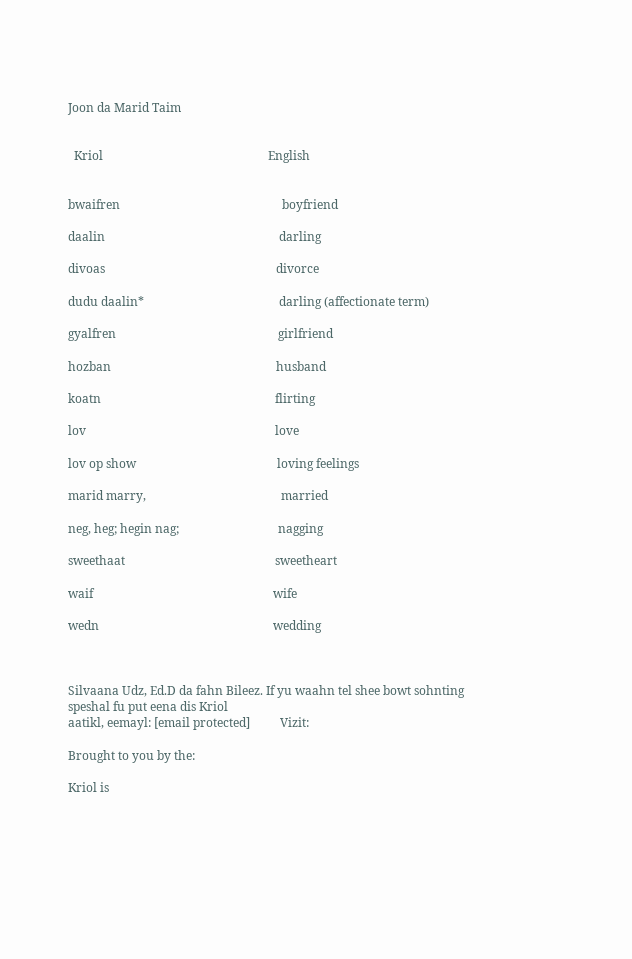Joon da Marid Taim


  Kriol                                                       English


bwaifren                                                      boyfriend

daalin                                                          darling

divoas                                                         divorce

dudu daalin*                                             darling (affectionate term)

gyalfren                                                      girlfriend

hozban                                                       husband

koatn                                                          flirting

lov                                                               love

lov op show                                               loving feelings

marid marry,                                             married

neg, heg; hegin nag;                                 nagging

sweethaat                                                  sweetheart

waif                                                            wife

wedn                                                          wedding



Silvaana Udz, Ed.D da fahn Bileez. If yu waahn tel shee bowt sohnting speshal fu put eena dis Kriol
aatikl, eemayl: [email protected]          Vizit:

Brought to you by the:

Kriol is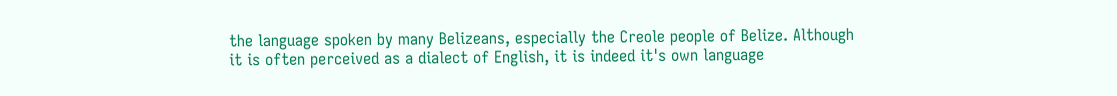the language spoken by many Belizeans, especially the Creole people of Belize. Although it is often perceived as a dialect of English, it is indeed it's own language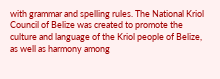with grammar and spelling rules. The National Kriol Council of Belize was created to promote the culture and language of the Kriol people of Belize, as well as harmony among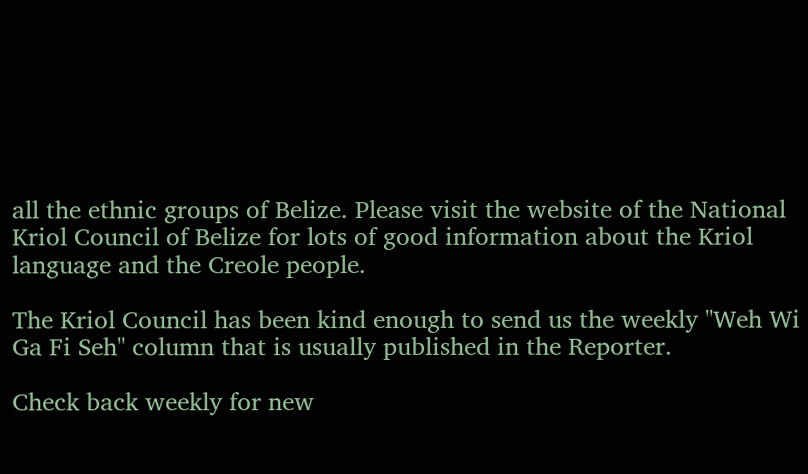all the ethnic groups of Belize. Please visit the website of the National Kriol Council of Belize for lots of good information about the Kriol language and the Creole people.

The Kriol Council has been kind enough to send us the weekly "Weh Wi Ga Fi Seh" column that is usually published in the Reporter.

Check back weekly for new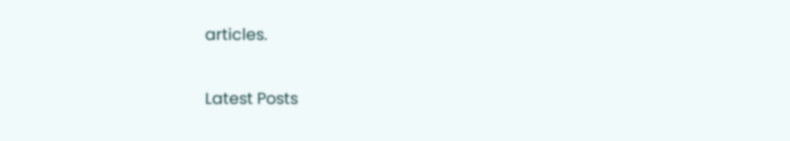articles.

Latest Posts